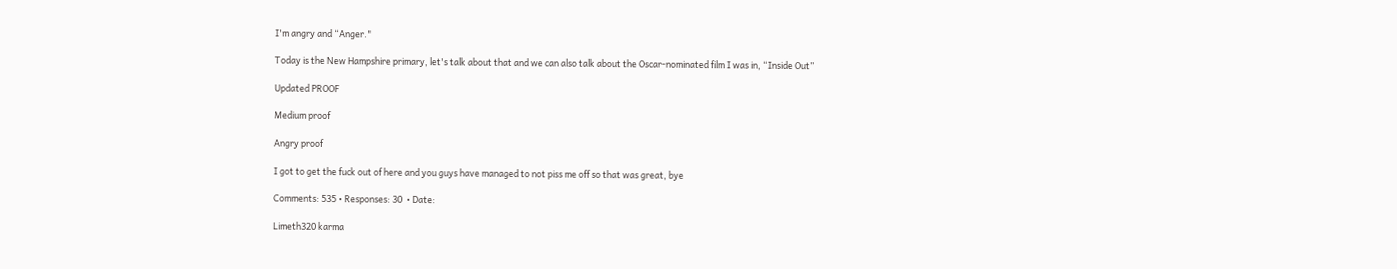I'm angry and “Anger."

Today is the New Hampshire primary, let's talk about that and we can also talk about the Oscar-nominated film I was in, “Inside Out”

Updated PROOF

Medium proof

Angry proof

I got to get the fuck out of here and you guys have managed to not piss me off so that was great, bye

Comments: 535 • Responses: 30  • Date:

Limeth320 karma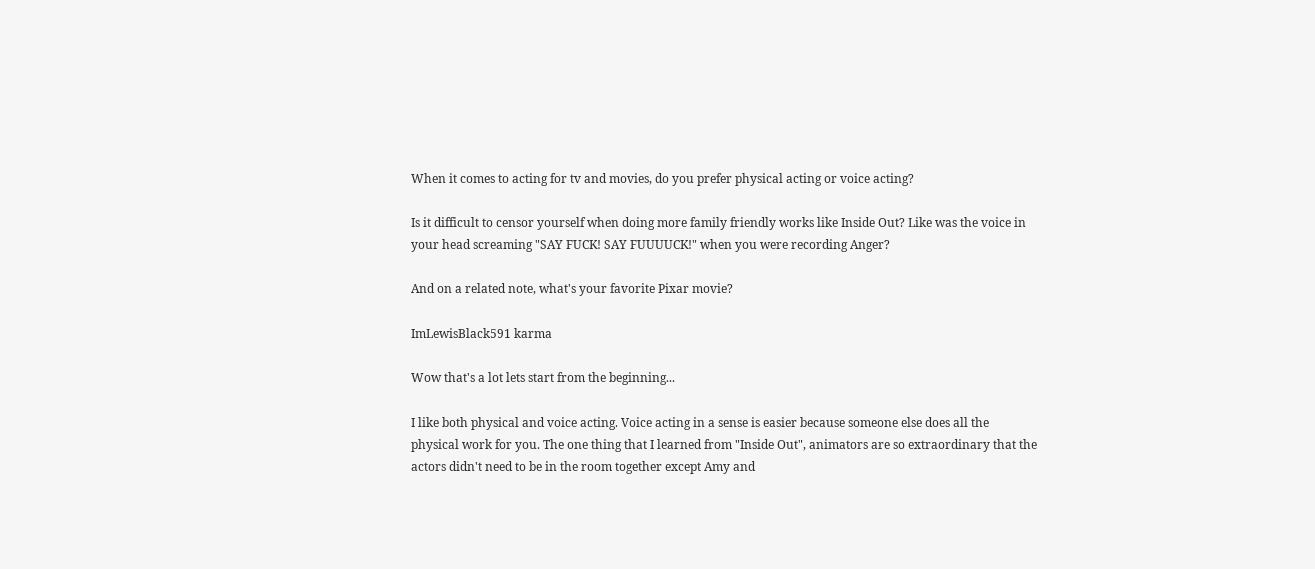When it comes to acting for tv and movies, do you prefer physical acting or voice acting?

Is it difficult to censor yourself when doing more family friendly works like Inside Out? Like was the voice in your head screaming "SAY FUCK! SAY FUUUUCK!" when you were recording Anger?

And on a related note, what's your favorite Pixar movie?

ImLewisBlack591 karma

Wow that's a lot lets start from the beginning...

I like both physical and voice acting. Voice acting in a sense is easier because someone else does all the physical work for you. The one thing that I learned from "Inside Out", animators are so extraordinary that the actors didn't need to be in the room together except Amy and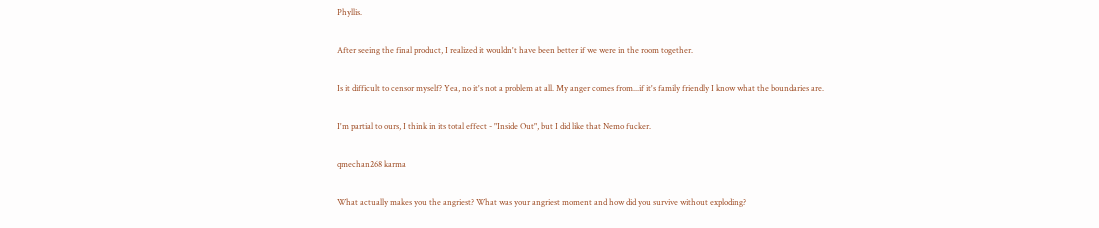Phyllis.

After seeing the final product, I realized it wouldn't have been better if we were in the room together.

Is it difficult to censor myself? Yea, no it's not a problem at all. My anger comes from...if it's family friendly I know what the boundaries are.

I'm partial to ours, I think in its total effect - "Inside Out", but I did like that Nemo fucker.

qmechan268 karma

What actually makes you the angriest? What was your angriest moment and how did you survive without exploding?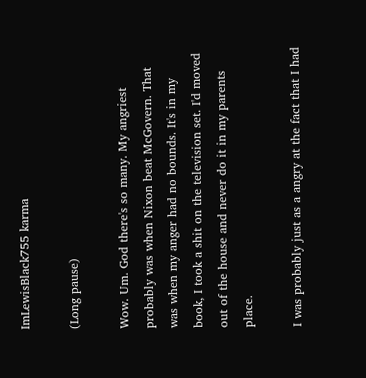ImLewisBlack755 karma

(Long pause)

Wow. Um. God there's so many. My angriest probably was when Nixon beat McGovern. That was when my anger had no bounds. It's in my book, I took a shit on the television set. I'd moved out of the house and never do it in my parents place.

I was probably just as a angry at the fact that I had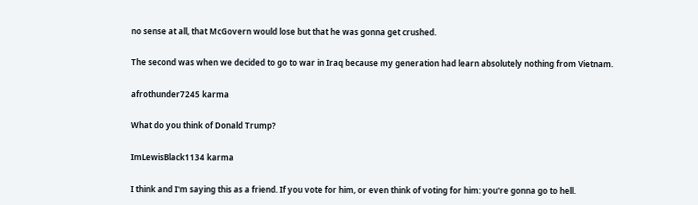no sense at all, that McGovern would lose but that he was gonna get crushed.

The second was when we decided to go to war in Iraq because my generation had learn absolutely nothing from Vietnam.

afrothunder7245 karma

What do you think of Donald Trump?

ImLewisBlack1134 karma

I think and I'm saying this as a friend. If you vote for him, or even think of voting for him: you're gonna go to hell.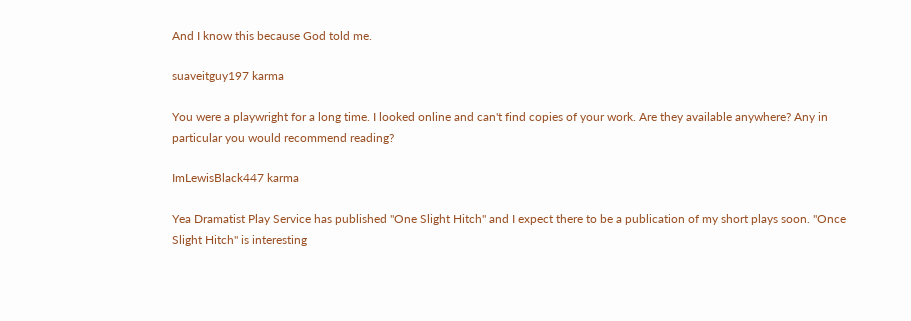And I know this because God told me.

suaveitguy197 karma

You were a playwright for a long time. I looked online and can't find copies of your work. Are they available anywhere? Any in particular you would recommend reading?

ImLewisBlack447 karma

Yea Dramatist Play Service has published "One Slight Hitch" and I expect there to be a publication of my short plays soon. "Once Slight Hitch" is interesting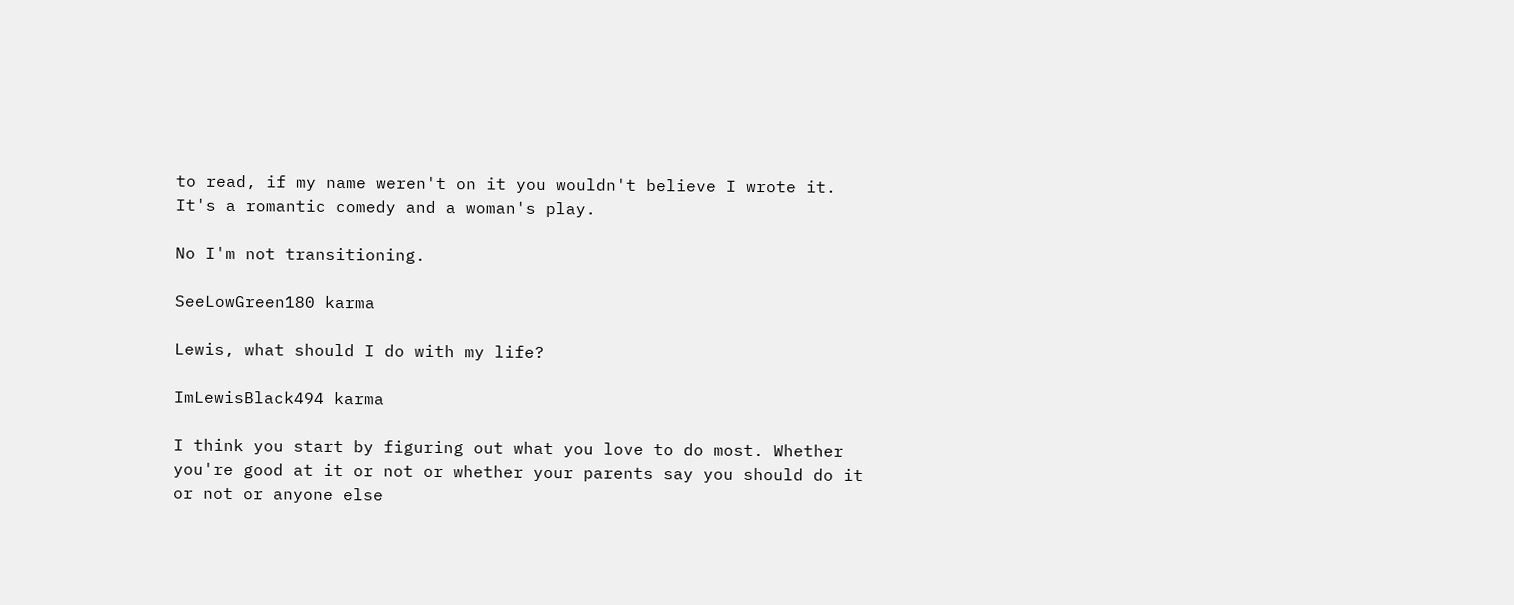to read, if my name weren't on it you wouldn't believe I wrote it. It's a romantic comedy and a woman's play.

No I'm not transitioning.

SeeLowGreen180 karma

Lewis, what should I do with my life?

ImLewisBlack494 karma

I think you start by figuring out what you love to do most. Whether you're good at it or not or whether your parents say you should do it or not or anyone else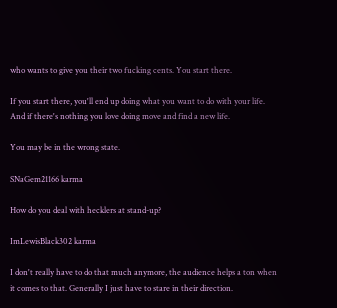who wants to give you their two fucking cents. You start there.

If you start there, you'll end up doing what you want to do with your life. And if there's nothing you love doing move and find a new life.

You may be in the wrong state.

SNaGem21166 karma

How do you deal with hecklers at stand-up?

ImLewisBlack302 karma

I don't really have to do that much anymore, the audience helps a ton when it comes to that. Generally I just have to stare in their direction.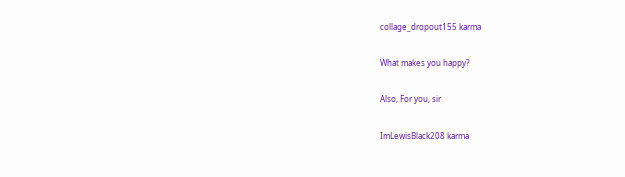collage_dropout155 karma

What makes you happy?

Also, For you, sir

ImLewisBlack208 karma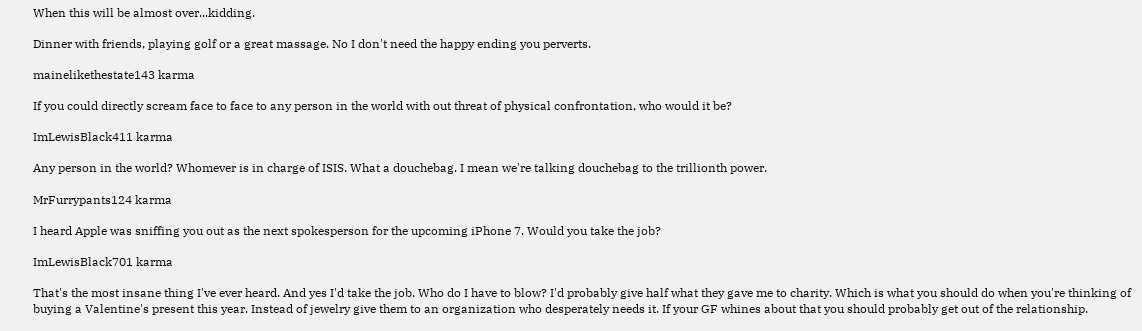When this will be almost over...kidding.

Dinner with friends, playing golf or a great massage. No I don't need the happy ending you perverts.

mainelikethestate143 karma

If you could directly scream face to face to any person in the world with out threat of physical confrontation, who would it be?

ImLewisBlack411 karma

Any person in the world? Whomever is in charge of ISIS. What a douchebag. I mean we're talking douchebag to the trillionth power.

MrFurrypants124 karma

I heard Apple was sniffing you out as the next spokesperson for the upcoming iPhone 7. Would you take the job?

ImLewisBlack701 karma

That's the most insane thing I've ever heard. And yes I'd take the job. Who do I have to blow? I'd probably give half what they gave me to charity. Which is what you should do when you're thinking of buying a Valentine's present this year. Instead of jewelry give them to an organization who desperately needs it. If your GF whines about that you should probably get out of the relationship.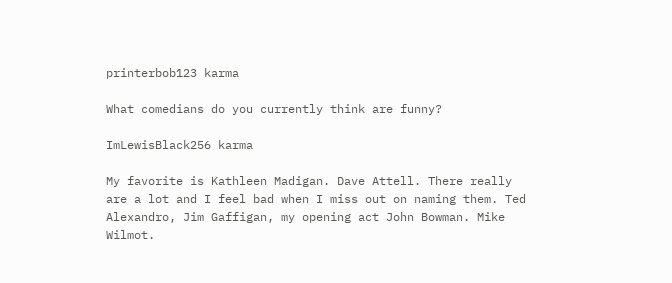printerbob123 karma

What comedians do you currently think are funny?

ImLewisBlack256 karma

My favorite is Kathleen Madigan. Dave Attell. There really are a lot and I feel bad when I miss out on naming them. Ted Alexandro, Jim Gaffigan, my opening act John Bowman. Mike Wilmot.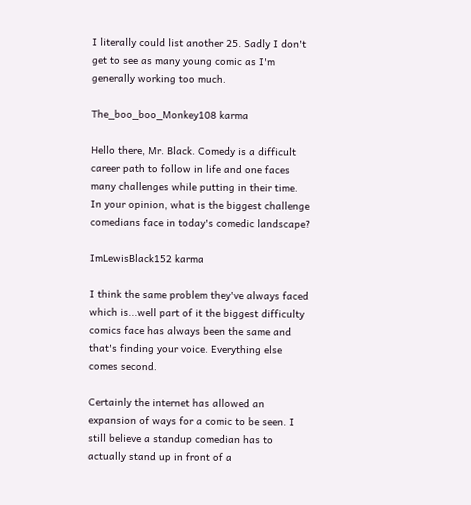I literally could list another 25. Sadly I don't get to see as many young comic as I'm generally working too much.

The_boo_boo_Monkey108 karma

Hello there, Mr. Black. Comedy is a difficult career path to follow in life and one faces many challenges while putting in their time. In your opinion, what is the biggest challenge comedians face in today's comedic landscape?

ImLewisBlack152 karma

I think the same problem they've always faced which is...well part of it the biggest difficulty comics face has always been the same and that's finding your voice. Everything else comes second.

Certainly the internet has allowed an expansion of ways for a comic to be seen. I still believe a standup comedian has to actually stand up in front of a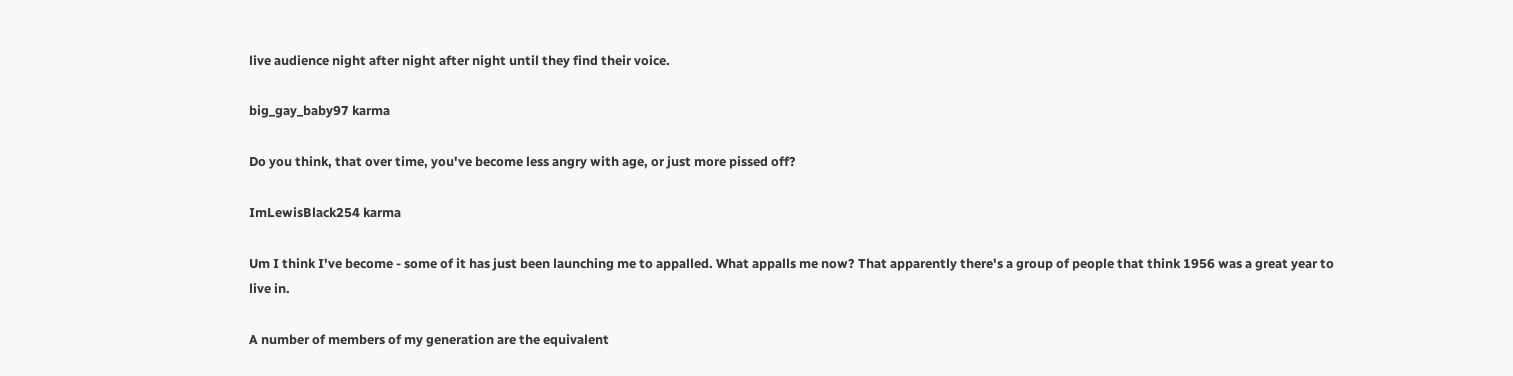live audience night after night after night until they find their voice.

big_gay_baby97 karma

Do you think, that over time, you've become less angry with age, or just more pissed off?

ImLewisBlack254 karma

Um I think I've become - some of it has just been launching me to appalled. What appalls me now? That apparently there's a group of people that think 1956 was a great year to live in.

A number of members of my generation are the equivalent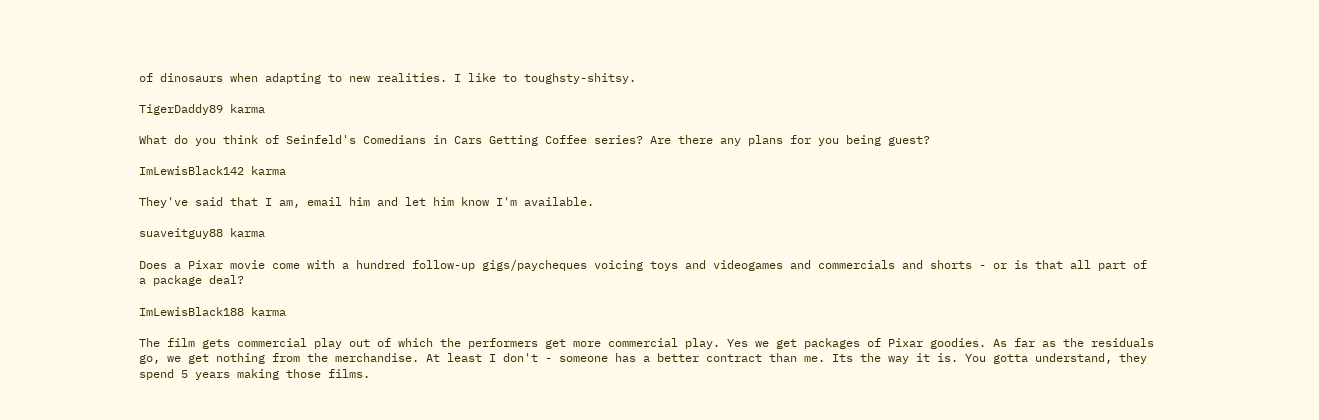of dinosaurs when adapting to new realities. I like to toughsty-shitsy.

TigerDaddy89 karma

What do you think of Seinfeld's Comedians in Cars Getting Coffee series? Are there any plans for you being guest?

ImLewisBlack142 karma

They've said that I am, email him and let him know I'm available.

suaveitguy88 karma

Does a Pixar movie come with a hundred follow-up gigs/paycheques voicing toys and videogames and commercials and shorts - or is that all part of a package deal?

ImLewisBlack188 karma

The film gets commercial play out of which the performers get more commercial play. Yes we get packages of Pixar goodies. As far as the residuals go, we get nothing from the merchandise. At least I don't - someone has a better contract than me. Its the way it is. You gotta understand, they spend 5 years making those films.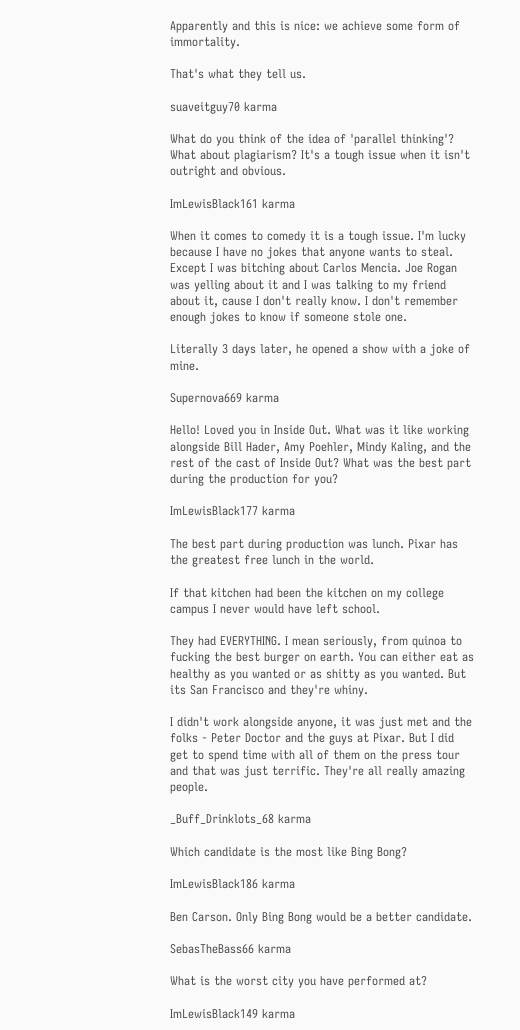Apparently and this is nice: we achieve some form of immortality.

That's what they tell us.

suaveitguy70 karma

What do you think of the idea of 'parallel thinking'? What about plagiarism? It's a tough issue when it isn't outright and obvious.

ImLewisBlack161 karma

When it comes to comedy it is a tough issue. I'm lucky because I have no jokes that anyone wants to steal. Except I was bitching about Carlos Mencia. Joe Rogan was yelling about it and I was talking to my friend about it, cause I don't really know. I don't remember enough jokes to know if someone stole one.

Literally 3 days later, he opened a show with a joke of mine.

Supernova669 karma

Hello! Loved you in Inside Out. What was it like working alongside Bill Hader, Amy Poehler, Mindy Kaling, and the rest of the cast of Inside Out? What was the best part during the production for you?

ImLewisBlack177 karma

The best part during production was lunch. Pixar has the greatest free lunch in the world.

If that kitchen had been the kitchen on my college campus I never would have left school.

They had EVERYTHING. I mean seriously, from quinoa to fucking the best burger on earth. You can either eat as healthy as you wanted or as shitty as you wanted. But its San Francisco and they're whiny.

I didn't work alongside anyone, it was just met and the folks - Peter Doctor and the guys at Pixar. But I did get to spend time with all of them on the press tour and that was just terrific. They're all really amazing people.

_Buff_Drinklots_68 karma

Which candidate is the most like Bing Bong?

ImLewisBlack186 karma

Ben Carson. Only Bing Bong would be a better candidate.

SebasTheBass66 karma

What is the worst city you have performed at?

ImLewisBlack149 karma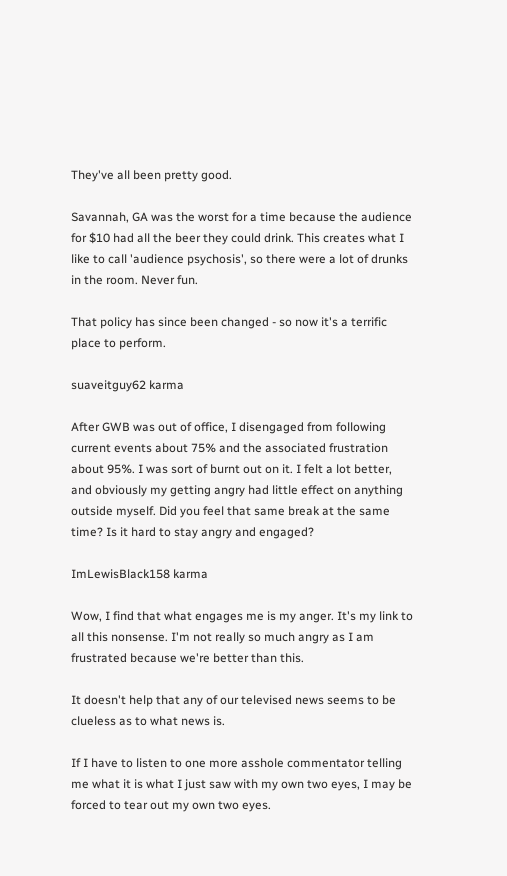They've all been pretty good.

Savannah, GA was the worst for a time because the audience for $10 had all the beer they could drink. This creates what I like to call 'audience psychosis', so there were a lot of drunks in the room. Never fun.

That policy has since been changed - so now it's a terrific place to perform.

suaveitguy62 karma

After GWB was out of office, I disengaged from following current events about 75% and the associated frustration about 95%. I was sort of burnt out on it. I felt a lot better, and obviously my getting angry had little effect on anything outside myself. Did you feel that same break at the same time? Is it hard to stay angry and engaged?

ImLewisBlack158 karma

Wow, I find that what engages me is my anger. It's my link to all this nonsense. I'm not really so much angry as I am frustrated because we're better than this.

It doesn't help that any of our televised news seems to be clueless as to what news is.

If I have to listen to one more asshole commentator telling me what it is what I just saw with my own two eyes, I may be forced to tear out my own two eyes.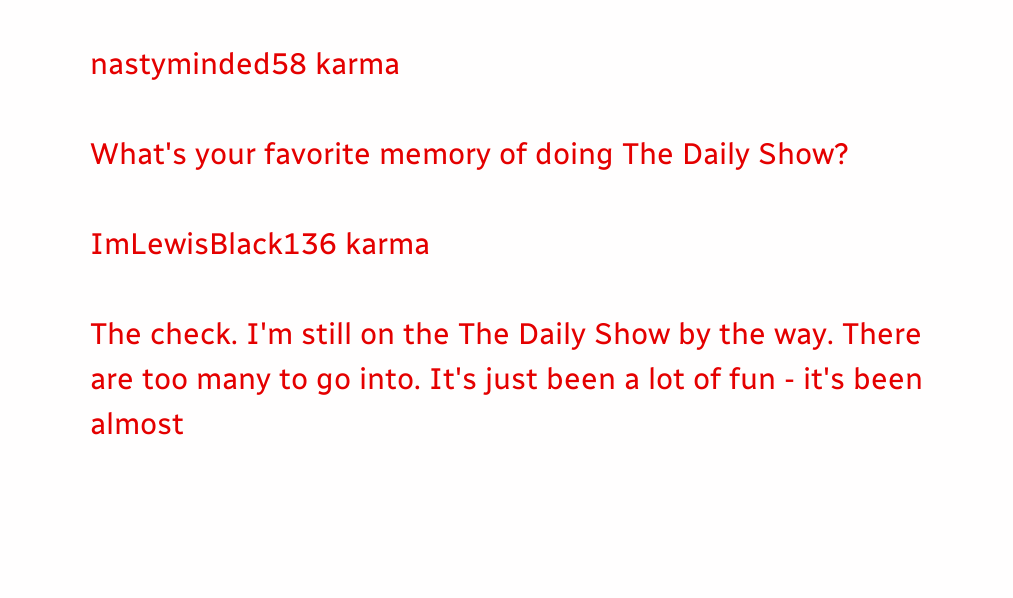nastyminded58 karma

What's your favorite memory of doing The Daily Show?

ImLewisBlack136 karma

The check. I'm still on the The Daily Show by the way. There are too many to go into. It's just been a lot of fun - it's been almost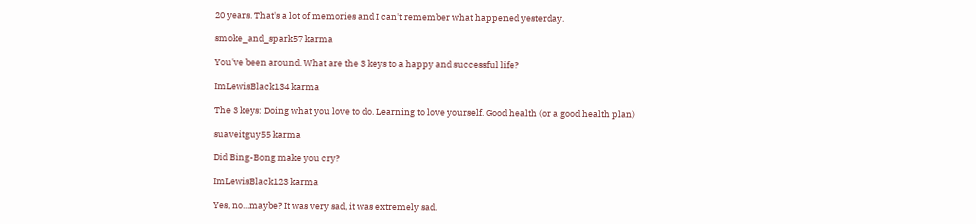20 years. That's a lot of memories and I can't remember what happened yesterday.

smoke_and_spark57 karma

You've been around. What are the 3 keys to a happy and successful life?

ImLewisBlack134 karma

The 3 keys: Doing what you love to do. Learning to love yourself. Good health (or a good health plan)

suaveitguy55 karma

Did Bing-Bong make you cry?

ImLewisBlack123 karma

Yes, no...maybe? It was very sad, it was extremely sad.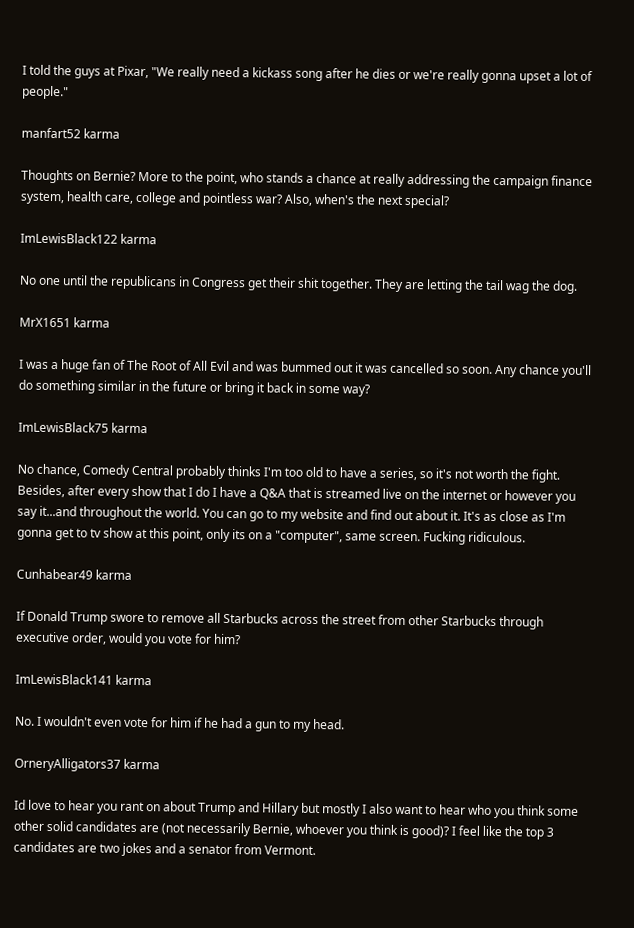I told the guys at Pixar, "We really need a kickass song after he dies or we're really gonna upset a lot of people."

manfart52 karma

Thoughts on Bernie? More to the point, who stands a chance at really addressing the campaign finance system, health care, college and pointless war? Also, when's the next special?

ImLewisBlack122 karma

No one until the republicans in Congress get their shit together. They are letting the tail wag the dog.

MrX1651 karma

I was a huge fan of The Root of All Evil and was bummed out it was cancelled so soon. Any chance you'll do something similar in the future or bring it back in some way?

ImLewisBlack75 karma

No chance, Comedy Central probably thinks I'm too old to have a series, so it's not worth the fight. Besides, after every show that I do I have a Q&A that is streamed live on the internet or however you say it...and throughout the world. You can go to my website and find out about it. It's as close as I'm gonna get to tv show at this point, only its on a "computer", same screen. Fucking ridiculous.

Cunhabear49 karma

If Donald Trump swore to remove all Starbucks across the street from other Starbucks through executive order, would you vote for him?

ImLewisBlack141 karma

No. I wouldn't even vote for him if he had a gun to my head.

OrneryAlligators37 karma

Id love to hear you rant on about Trump and Hillary but mostly I also want to hear who you think some other solid candidates are (not necessarily Bernie, whoever you think is good)? I feel like the top 3 candidates are two jokes and a senator from Vermont.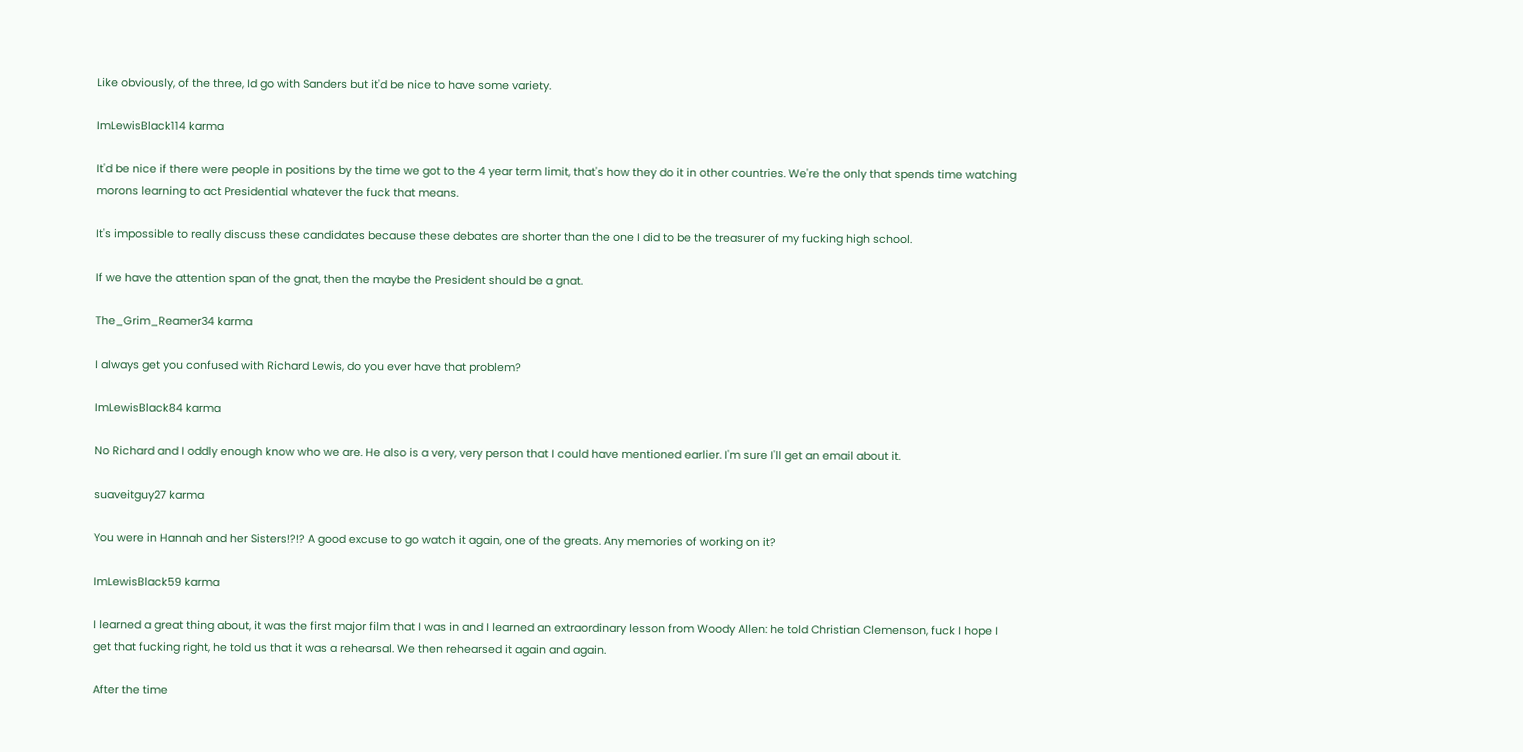Like obviously, of the three, Id go with Sanders but it'd be nice to have some variety.

ImLewisBlack114 karma

It'd be nice if there were people in positions by the time we got to the 4 year term limit, that's how they do it in other countries. We're the only that spends time watching morons learning to act Presidential whatever the fuck that means.

It's impossible to really discuss these candidates because these debates are shorter than the one I did to be the treasurer of my fucking high school.

If we have the attention span of the gnat, then the maybe the President should be a gnat.

The_Grim_Reamer34 karma

I always get you confused with Richard Lewis, do you ever have that problem?

ImLewisBlack84 karma

No Richard and I oddly enough know who we are. He also is a very, very person that I could have mentioned earlier. I'm sure I'll get an email about it.

suaveitguy27 karma

You were in Hannah and her Sisters!?!? A good excuse to go watch it again, one of the greats. Any memories of working on it?

ImLewisBlack59 karma

I learned a great thing about, it was the first major film that I was in and I learned an extraordinary lesson from Woody Allen: he told Christian Clemenson, fuck I hope I get that fucking right, he told us that it was a rehearsal. We then rehearsed it again and again.

After the time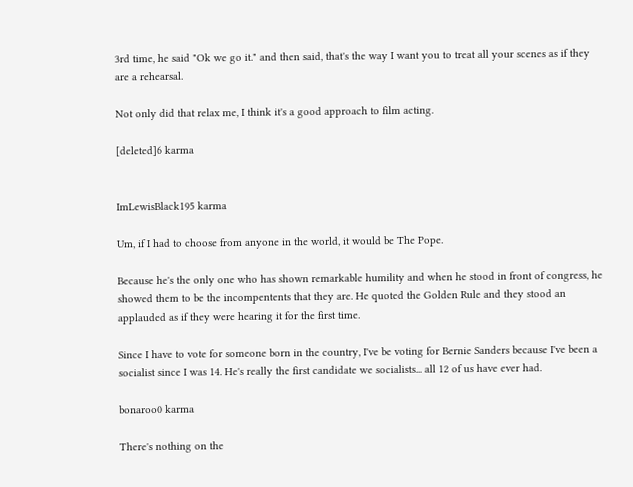3rd time, he said "Ok we go it." and then said, that's the way I want you to treat all your scenes as if they are a rehearsal.

Not only did that relax me, I think it's a good approach to film acting.

[deleted]6 karma


ImLewisBlack195 karma

Um, if I had to choose from anyone in the world, it would be The Pope.

Because he's the only one who has shown remarkable humility and when he stood in front of congress, he showed them to be the incompentents that they are. He quoted the Golden Rule and they stood an applauded as if they were hearing it for the first time.

Since I have to vote for someone born in the country, I've be voting for Bernie Sanders because I've been a socialist since I was 14. He's really the first candidate we socialists... all 12 of us have ever had.

bonaroo0 karma

There's nothing on the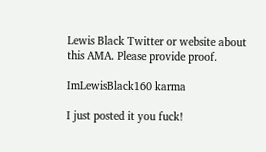Lewis Black Twitter or website about this AMA. Please provide proof.

ImLewisBlack160 karma

I just posted it you fuck!